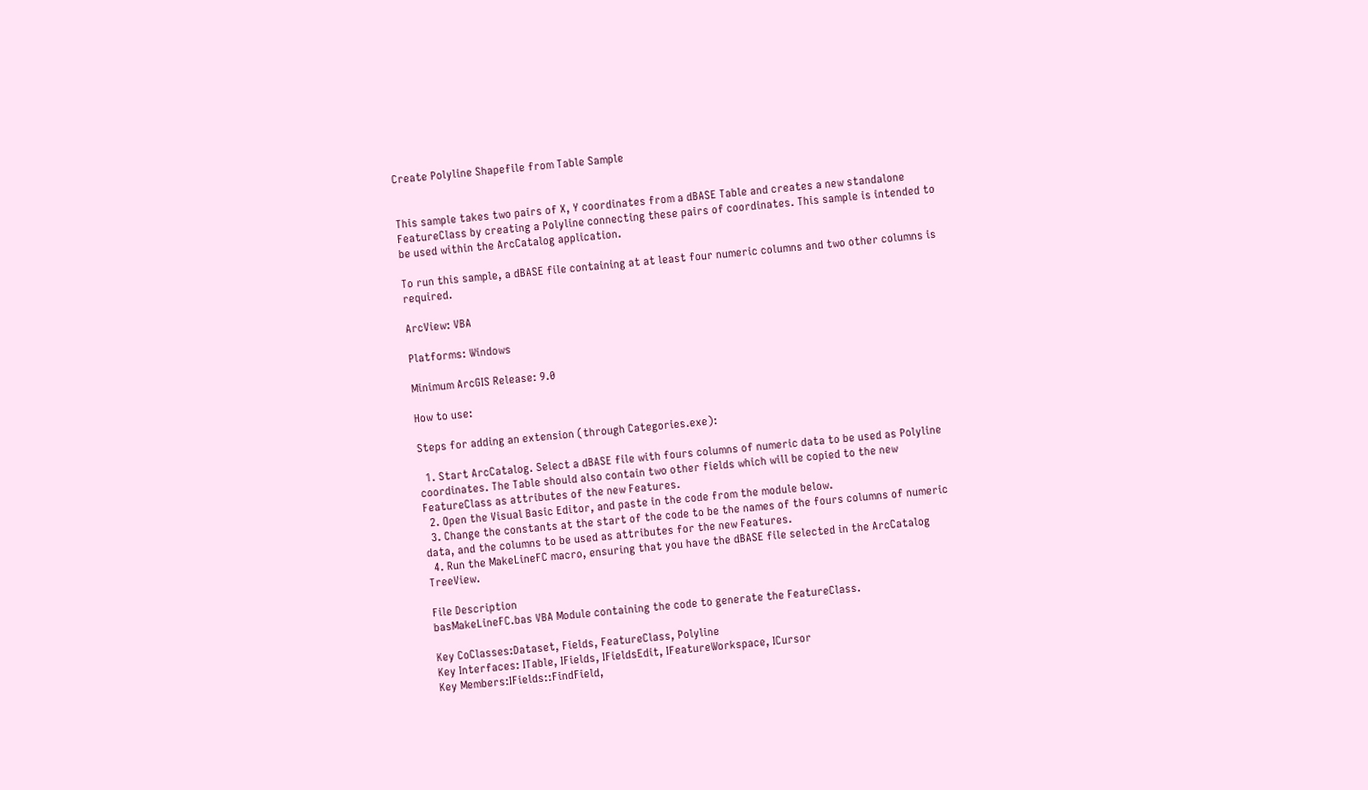Create Polyline Shapefile from Table Sample


This sample takes two pairs of X, Y coordinates from a dBASE Table and creates a new standalone FeatureClass by creating a Polyline connecting these pairs of coordinates. This sample is intended to be used within the ArcCatalog application.

To run this sample, a dBASE file containing at at least four numeric columns and two other columns is required.

ArcView: VBA

Platforms: Windows

Minimum ArcGIS Release: 9.0

How to use:

Steps for adding an extension (through Categories.exe):

  1. Start ArcCatalog. Select a dBASE file with fours columns of numeric data to be used as Polyline coordinates. The Table should also contain two other fields which will be copied to the new FeatureClass as attributes of the new Features.
  2. Open the Visual Basic Editor, and paste in the code from the module below.
  3. Change the constants at the start of the code to be the names of the fours columns of numeric data, and the columns to be used as attributes for the new Features.
  4. Run the MakeLineFC macro, ensuring that you have the dBASE file selected in the ArcCatalog TreeView.

File Description
basMakeLineFC.bas VBA Module containing the code to generate the FeatureClass.

Key CoClasses:Dataset, Fields, FeatureClass, Polyline
Key Interfaces: ITable, IFields, IFieldsEdit, IFeatureWorkspace, ICursor
Key Members:IFields::FindField,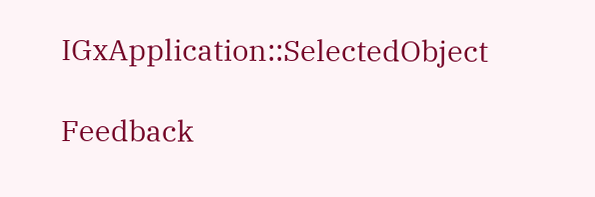IGxApplication::SelectedObject

Feedback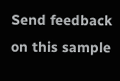Send feedback on this sample